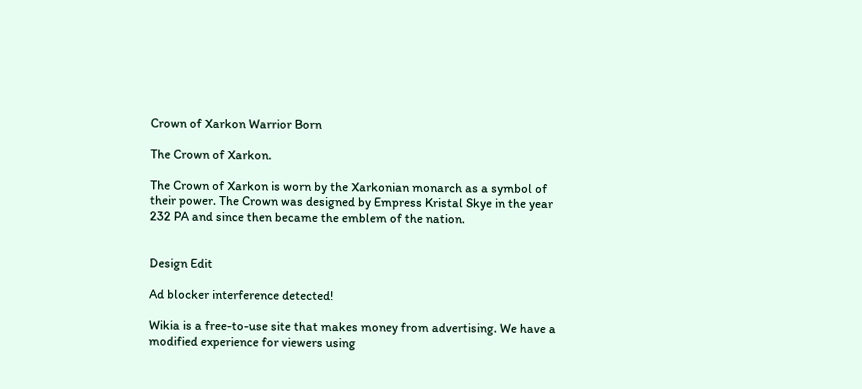Crown of Xarkon Warrior Born

The Crown of Xarkon.

The Crown of Xarkon is worn by the Xarkonian monarch as a symbol of their power. The Crown was designed by Empress Kristal Skye in the year 232 PA and since then became the emblem of the nation.


Design Edit

Ad blocker interference detected!

Wikia is a free-to-use site that makes money from advertising. We have a modified experience for viewers using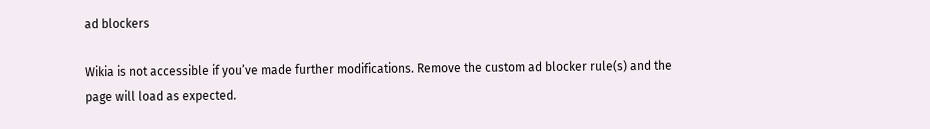ad blockers

Wikia is not accessible if you’ve made further modifications. Remove the custom ad blocker rule(s) and the page will load as expected.